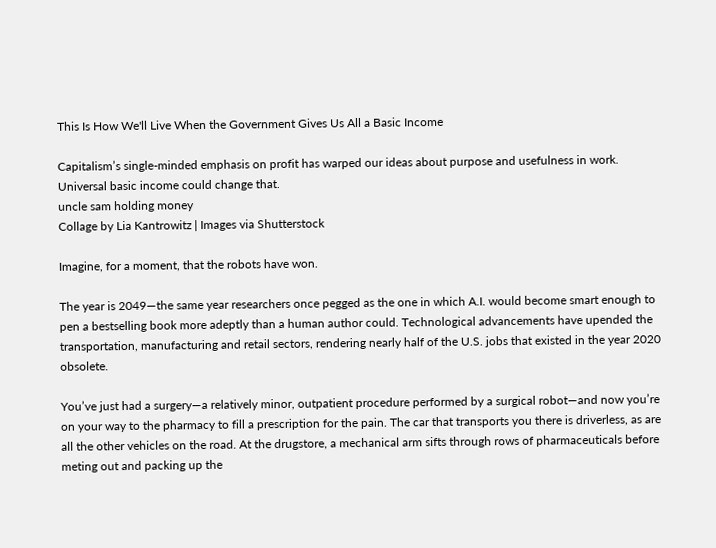This Is How We'll Live When the Government Gives Us All a Basic Income

Capitalism’s single-minded emphasis on profit has warped our ideas about purpose and usefulness in work. Universal basic income could change that.
uncle sam holding money
Collage by Lia Kantrowitz | Images via Shutterstock

Imagine, for a moment, that the robots have won.

The year is 2049—the same year researchers once pegged as the one in which A.I. would become smart enough to pen a bestselling book more adeptly than a human author could. Technological advancements have upended the transportation, manufacturing and retail sectors, rendering nearly half of the U.S. jobs that existed in the year 2020 obsolete.

You’ve just had a surgery—a relatively minor, outpatient procedure performed by a surgical robot—and now you’re on your way to the pharmacy to fill a prescription for the pain. The car that transports you there is driverless, as are all the other vehicles on the road. At the drugstore, a mechanical arm sifts through rows of pharmaceuticals before meting out and packing up the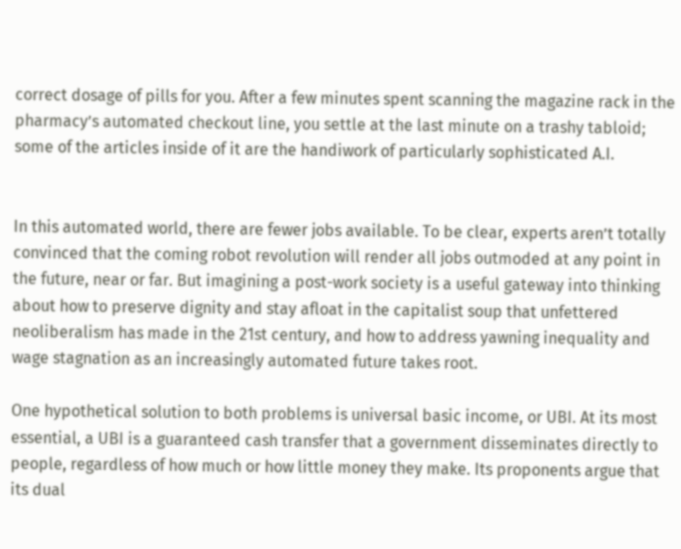correct dosage of pills for you. After a few minutes spent scanning the magazine rack in the pharmacy’s automated checkout line, you settle at the last minute on a trashy tabloid; some of the articles inside of it are the handiwork of particularly sophisticated A.I.


In this automated world, there are fewer jobs available. To be clear, experts aren’t totally convinced that the coming robot revolution will render all jobs outmoded at any point in the future, near or far. But imagining a post-work society is a useful gateway into thinking about how to preserve dignity and stay afloat in the capitalist soup that unfettered neoliberalism has made in the 21st century, and how to address yawning inequality and wage stagnation as an increasingly automated future takes root.

One hypothetical solution to both problems is universal basic income, or UBI. At its most essential, a UBI is a guaranteed cash transfer that a government disseminates directly to people, regardless of how much or how little money they make. Its proponents argue that its dual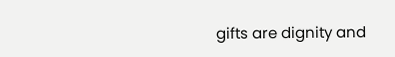gifts are dignity and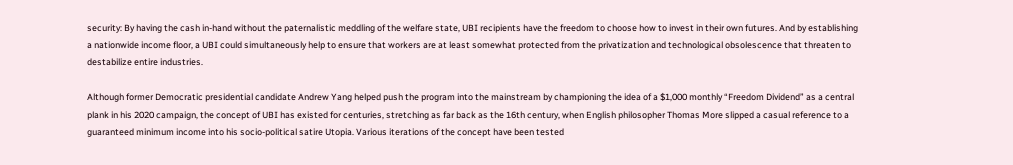security: By having the cash in-hand without the paternalistic meddling of the welfare state, UBI recipients have the freedom to choose how to invest in their own futures. And by establishing a nationwide income floor, a UBI could simultaneously help to ensure that workers are at least somewhat protected from the privatization and technological obsolescence that threaten to destabilize entire industries.

Although former Democratic presidential candidate Andrew Yang helped push the program into the mainstream by championing the idea of a $1,000 monthly “Freedom Dividend” as a central plank in his 2020 campaign, the concept of UBI has existed for centuries, stretching as far back as the 16th century, when English philosopher Thomas More slipped a casual reference to a guaranteed minimum income into his socio-political satire Utopia. Various iterations of the concept have been tested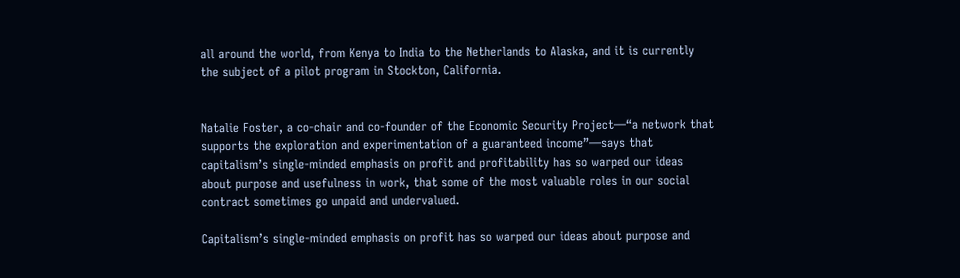all around the world, from Kenya to India to the Netherlands to Alaska, and it is currently the subject of a pilot program in Stockton, California.


Natalie Foster, a co-chair and co-founder of the Economic Security Project—“a network that supports the exploration and experimentation of a guaranteed income”—says that capitalism’s single-minded emphasis on profit and profitability has so warped our ideas about purpose and usefulness in work, that some of the most valuable roles in our social contract sometimes go unpaid and undervalued.

Capitalism’s single-minded emphasis on profit has so warped our ideas about purpose and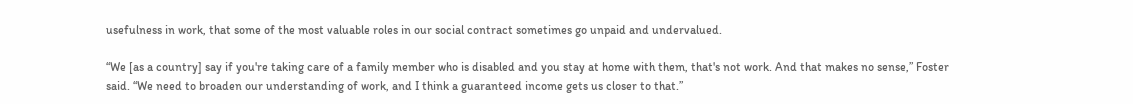usefulness in work, that some of the most valuable roles in our social contract sometimes go unpaid and undervalued.

“We [as a country] say if you're taking care of a family member who is disabled and you stay at home with them, that's not work. And that makes no sense,” Foster said. “We need to broaden our understanding of work, and I think a guaranteed income gets us closer to that.”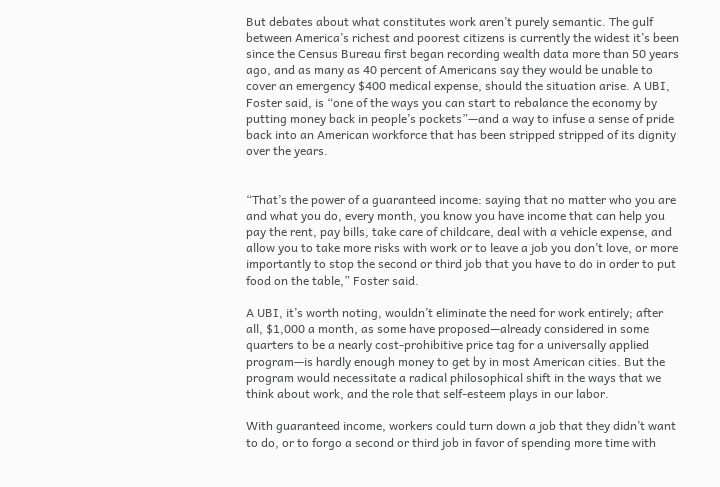But debates about what constitutes work aren’t purely semantic. The gulf between America’s richest and poorest citizens is currently the widest it’s been since the Census Bureau first began recording wealth data more than 50 years ago, and as many as 40 percent of Americans say they would be unable to cover an emergency $400 medical expense, should the situation arise. A UBI, Foster said, is “one of the ways you can start to rebalance the economy by putting money back in people’s pockets”—and a way to infuse a sense of pride back into an American workforce that has been stripped stripped of its dignity over the years.


“That’s the power of a guaranteed income: saying that no matter who you are and what you do, every month, you know you have income that can help you pay the rent, pay bills, take care of childcare, deal with a vehicle expense, and allow you to take more risks with work or to leave a job you don’t love, or more importantly to stop the second or third job that you have to do in order to put food on the table,” Foster said.

A UBI, it’s worth noting, wouldn’t eliminate the need for work entirely; after all, $1,000 a month, as some have proposed—already considered in some quarters to be a nearly cost-prohibitive price tag for a universally applied program—is hardly enough money to get by in most American cities. But the program would necessitate a radical philosophical shift in the ways that we think about work, and the role that self-esteem plays in our labor.

With guaranteed income, workers could turn down a job that they didn’t want to do, or to forgo a second or third job in favor of spending more time with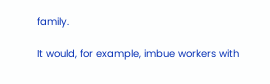family.

It would, for example, imbue workers with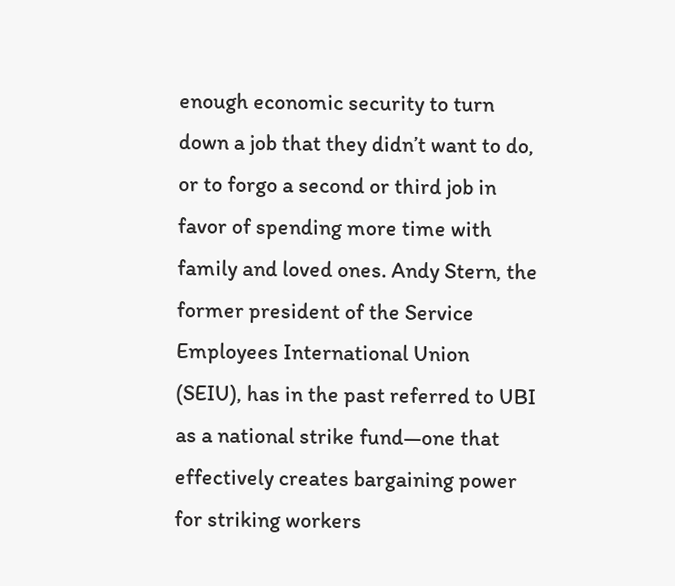enough economic security to turn down a job that they didn’t want to do, or to forgo a second or third job in favor of spending more time with family and loved ones. Andy Stern, the former president of the Service Employees International Union (SEIU), has in the past referred to UBI as a national strike fund—one that effectively creates bargaining power for striking workers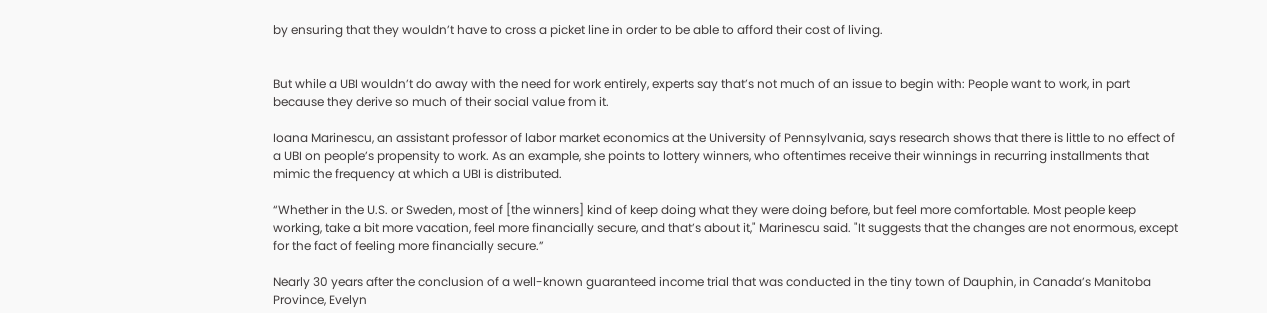by ensuring that they wouldn’t have to cross a picket line in order to be able to afford their cost of living.


But while a UBI wouldn’t do away with the need for work entirely, experts say that’s not much of an issue to begin with: People want to work, in part because they derive so much of their social value from it.

Ioana Marinescu, an assistant professor of labor market economics at the University of Pennsylvania, says research shows that there is little to no effect of a UBI on people’s propensity to work. As an example, she points to lottery winners, who oftentimes receive their winnings in recurring installments that mimic the frequency at which a UBI is distributed.

“Whether in the U.S. or Sweden, most of [the winners] kind of keep doing what they were doing before, but feel more comfortable. Most people keep working, take a bit more vacation, feel more financially secure, and that’s about it," Marinescu said. "It suggests that the changes are not enormous, except for the fact of feeling more financially secure.”

Nearly 30 years after the conclusion of a well-known guaranteed income trial that was conducted in the tiny town of Dauphin, in Canada’s Manitoba Province, Evelyn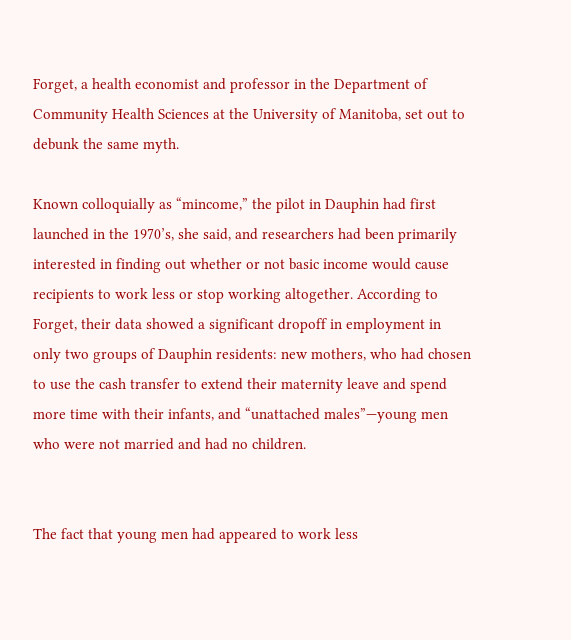Forget, a health economist and professor in the Department of Community Health Sciences at the University of Manitoba, set out to debunk the same myth.

Known colloquially as “mincome,” the pilot in Dauphin had first launched in the 1970’s, she said, and researchers had been primarily interested in finding out whether or not basic income would cause recipients to work less or stop working altogether. According to Forget, their data showed a significant dropoff in employment in only two groups of Dauphin residents: new mothers, who had chosen to use the cash transfer to extend their maternity leave and spend more time with their infants, and “unattached males”—young men who were not married and had no children.


The fact that young men had appeared to work less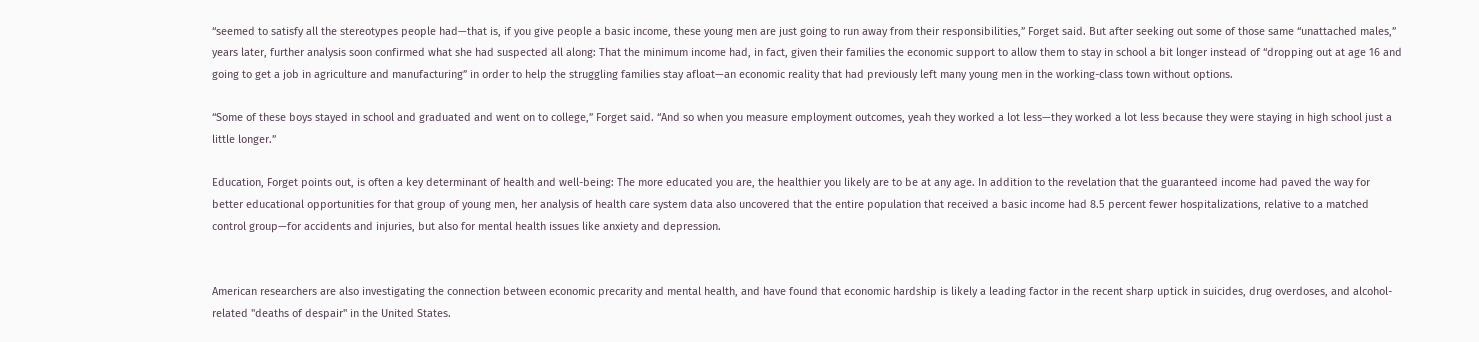“seemed to satisfy all the stereotypes people had—that is, if you give people a basic income, these young men are just going to run away from their responsibilities,” Forget said. But after seeking out some of those same “unattached males,” years later, further analysis soon confirmed what she had suspected all along: That the minimum income had, in fact, given their families the economic support to allow them to stay in school a bit longer instead of “dropping out at age 16 and going to get a job in agriculture and manufacturing” in order to help the struggling families stay afloat—an economic reality that had previously left many young men in the working-class town without options.

“Some of these boys stayed in school and graduated and went on to college,” Forget said. “And so when you measure employment outcomes, yeah they worked a lot less—they worked a lot less because they were staying in high school just a little longer.”

Education, Forget points out, is often a key determinant of health and well-being: The more educated you are, the healthier you likely are to be at any age. In addition to the revelation that the guaranteed income had paved the way for better educational opportunities for that group of young men, her analysis of health care system data also uncovered that the entire population that received a basic income had 8.5 percent fewer hospitalizations, relative to a matched control group—for accidents and injuries, but also for mental health issues like anxiety and depression.


American researchers are also investigating the connection between economic precarity and mental health, and have found that economic hardship is likely a leading factor in the recent sharp uptick in suicides, drug overdoses, and alcohol-related "deaths of despair" in the United States.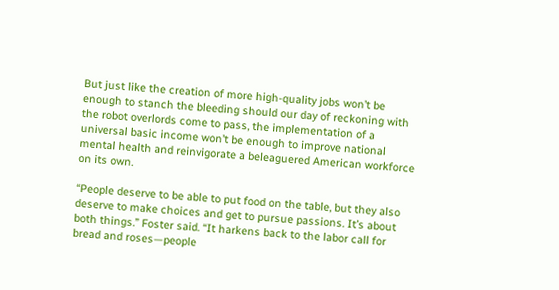But just like the creation of more high-quality jobs won’t be enough to stanch the bleeding should our day of reckoning with the robot overlords come to pass, the implementation of a universal basic income won’t be enough to improve national mental health and reinvigorate a beleaguered American workforce on its own.

“People deserve to be able to put food on the table, but they also deserve to make choices and get to pursue passions. It’s about both things.” Foster said. “It harkens back to the labor call for bread and roses—people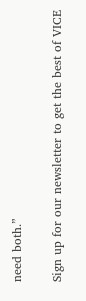need both.”

Sign up for our newsletter to get the best of VICE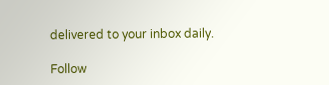delivered to your inbox daily.

Follow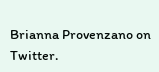Brianna Provenzano on Twitter.